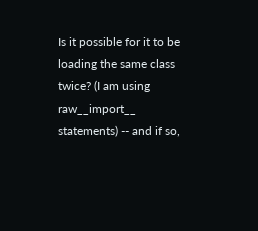Is it possible for it to be loading the same class twice? (I am using raw__import__ statements) -- and if so,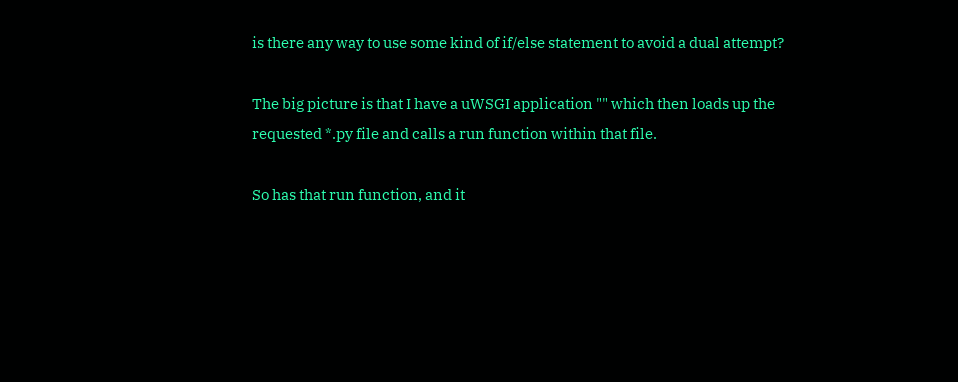is there any way to use some kind of if/else statement to avoid a dual attempt?

The big picture is that I have a uWSGI application "" which then loads up the requested *.py file and calls a run function within that file.

So has that run function, and it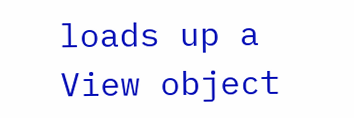loads up a View object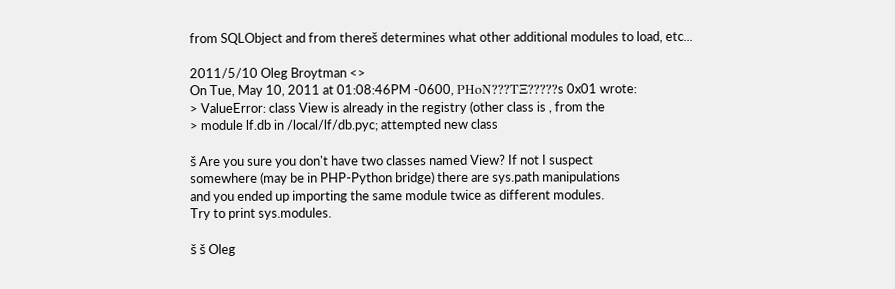from SQLObject and from thereš determines what other additional modules to load, etc...

2011/5/10 Oleg Broytman <>
On Tue, May 10, 2011 at 01:08:46PM -0600, PΗoΝ???ΤΞ?????s 0x01 wrote:
> ValueError: class View is already in the registry (other class is , from the
> module lf.db in /local/lf/db.pyc; attempted new class

š Are you sure you don't have two classes named View? If not I suspect
somewhere (may be in PHP-Python bridge) there are sys.path manipulations
and you ended up importing the same module twice as different modules.
Try to print sys.modules.

š š Oleg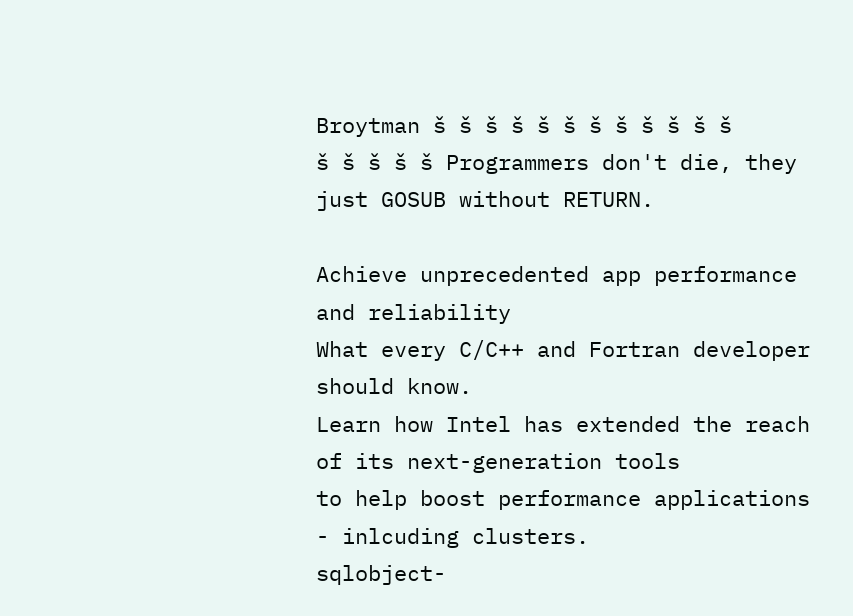Broytman š š š š š š š š š š š š
š š š š š Programmers don't die, they just GOSUB without RETURN.

Achieve unprecedented app performance and reliability
What every C/C++ and Fortran developer should know.
Learn how Intel has extended the reach of its next-generation tools
to help boost performance applications - inlcuding clusters.
sqlobject-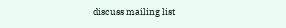discuss mailing list